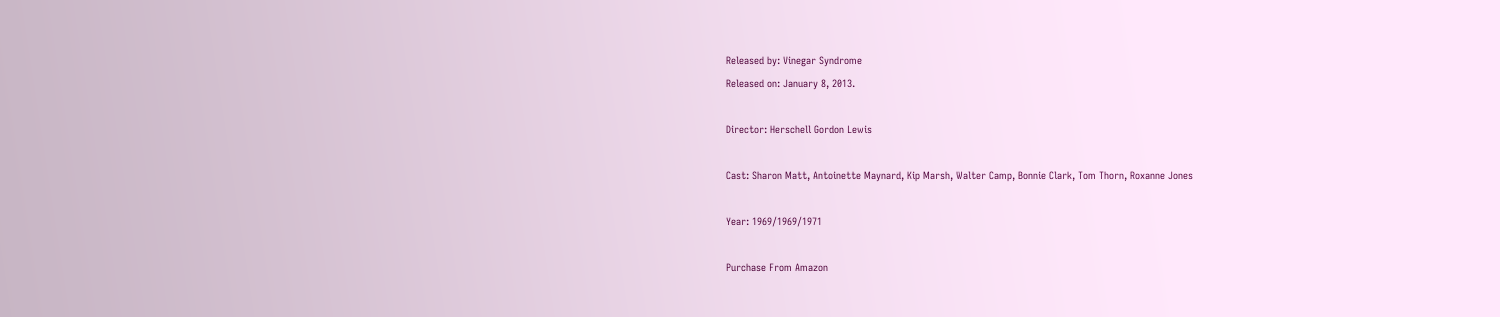Released by: Vinegar Syndrome
Released on: January 8, 2013.

Director: Herschell Gordon Lewis

Cast: Sharon Matt, Antoinette Maynard, Kip Marsh, Walter Camp, Bonnie Clark, Tom Thorn, Roxanne Jones

Year: 1969/1969/1971

Purchase From Amazon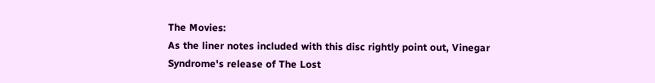The Movies:
As the liner notes included with this disc rightly point out, Vinegar Syndrome's release of The Lost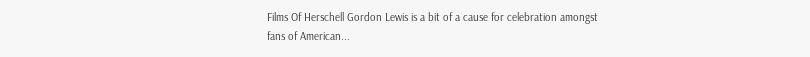Films Of Herschell Gordon Lewis is a bit of a cause for celebration amongst fans of American...